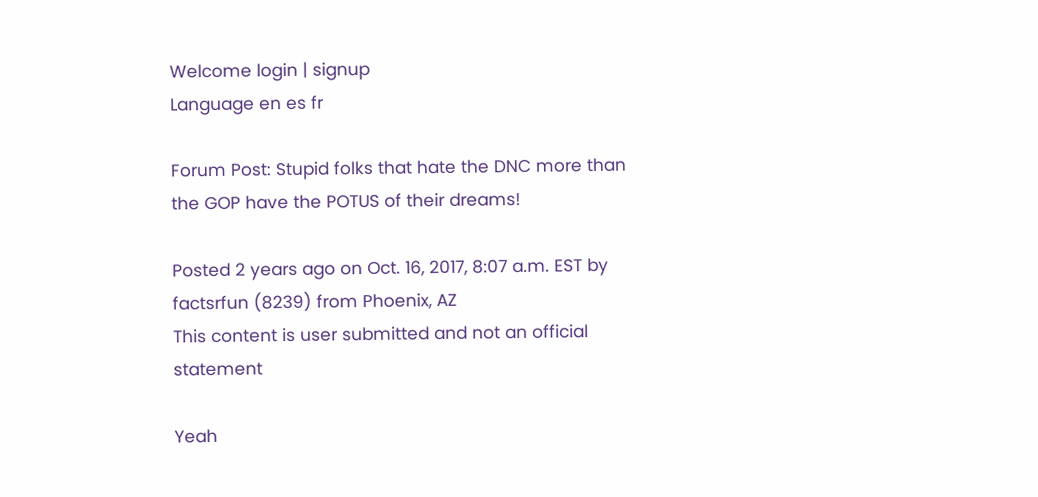Welcome login | signup
Language en es fr

Forum Post: Stupid folks that hate the DNC more than the GOP have the POTUS of their dreams!

Posted 2 years ago on Oct. 16, 2017, 8:07 a.m. EST by factsrfun (8239) from Phoenix, AZ
This content is user submitted and not an official statement

Yeah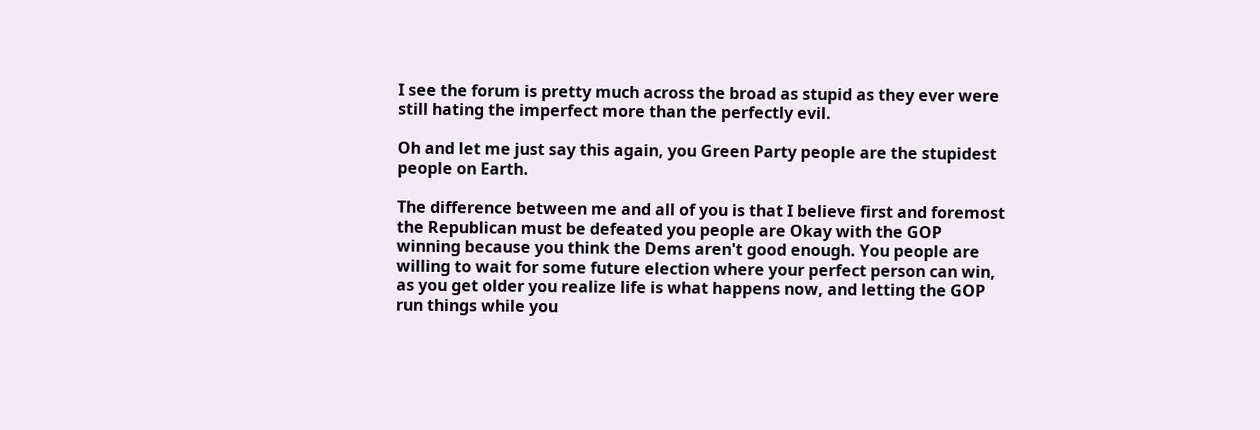I see the forum is pretty much across the broad as stupid as they ever were still hating the imperfect more than the perfectly evil.

Oh and let me just say this again, you Green Party people are the stupidest people on Earth.

The difference between me and all of you is that I believe first and foremost the Republican must be defeated you people are Okay with the GOP winning because you think the Dems aren't good enough. You people are willing to wait for some future election where your perfect person can win, as you get older you realize life is what happens now, and letting the GOP run things while you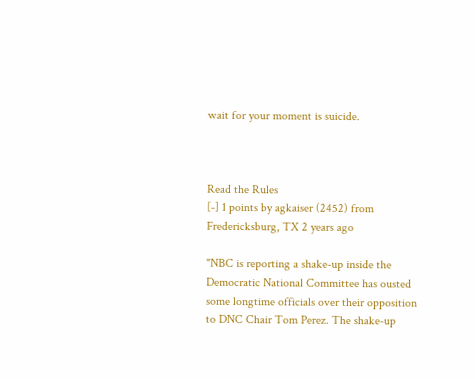wait for your moment is suicide.



Read the Rules
[-] 1 points by agkaiser (2452) from Fredericksburg, TX 2 years ago

"NBC is reporting a shake-up inside the Democratic National Committee has ousted some longtime officials over their opposition to DNC Chair Tom Perez. The shake-up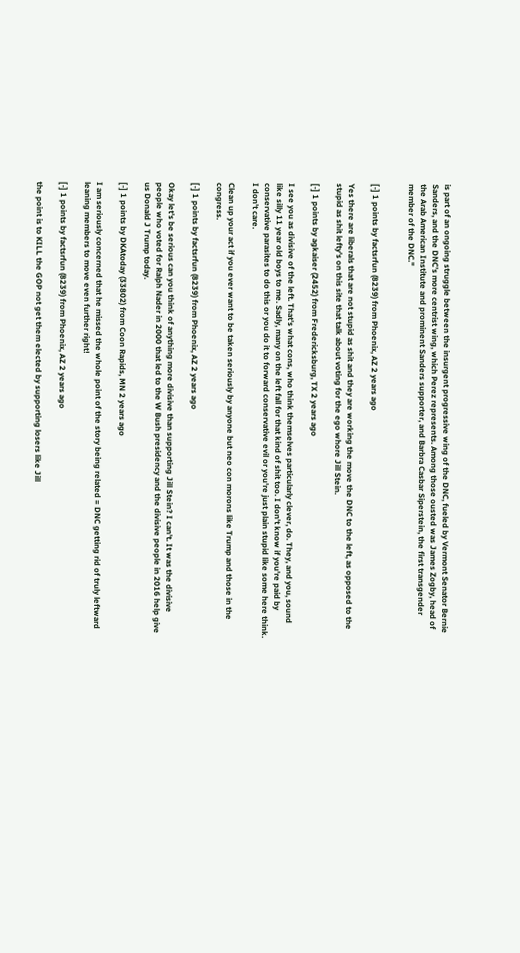is part of an ongoing struggle between the insurgent progressive wing of the DNC, fueled by Vermont Senator Bernie Sanders, and the DNC’s more centrist wing, which Perez represents. Among those ousted was James Zogby, head of the Arab American Institute and prominent Sanders supporter, and Barbra Casbar Siperstein, the first transgender member of the DNC."


[-] 1 points by factsrfun (8239) from Phoenix, AZ 2 years ago

Yes there are liberals that are not stupid as shit and they are working the move the DNC to the left, as opposed to the stupid as shit lefty's on this site that talk about voting for the ego whore Jill Stein.

[-] 1 points by agkaiser (2452) from Fredericksburg, TX 2 years ago

I see you as divisive of the left. That's what cons, who think themselves particularly clever, do. They, and you, sound like silly 11 year old boys to me. Sadly, many on the left fall for that kind of shit too. I don't know if you're paid by conservative parasites to do this or you do it to forward conservative evil or you're just plain stupid like some here think. I don't care.

Clean up your act if you ever want to be taken seriously by anyone but neo con morons like Trump and those in the congress.

[-] 1 points by factsrfun (8239) from Phoenix, AZ 2 years ago

Okay let's be serious can you think of anything more divisive than supporting Jill Stein? I can't. It was the divisive people who voted for Ralph Nader in 2000 that led to the W Bush presidency and the divisive people in 2016 help give us Donald J Trump today.

[-] 1 points by DKAtoday (33802) from Coon Rapids, MN 2 years ago

I am seriously concerned that he missed the whole point of the story being related = DNC getting rid of truly leftward leaning members to move even further right!

[-] 1 points by factsrfun (8239) from Phoenix, AZ 2 years ago

the point is to KILL the GOP not get them elected by supporting losers like Jill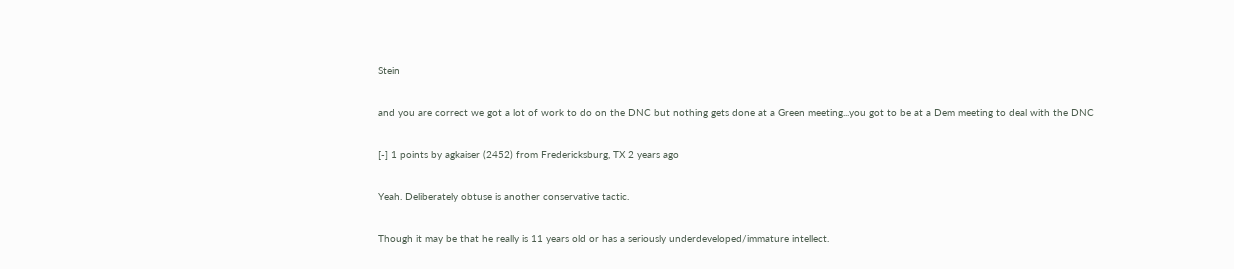Stein

and you are correct we got a lot of work to do on the DNC but nothing gets done at a Green meeting...you got to be at a Dem meeting to deal with the DNC

[-] 1 points by agkaiser (2452) from Fredericksburg, TX 2 years ago

Yeah. Deliberately obtuse is another conservative tactic.

Though it may be that he really is 11 years old or has a seriously underdeveloped/immature intellect.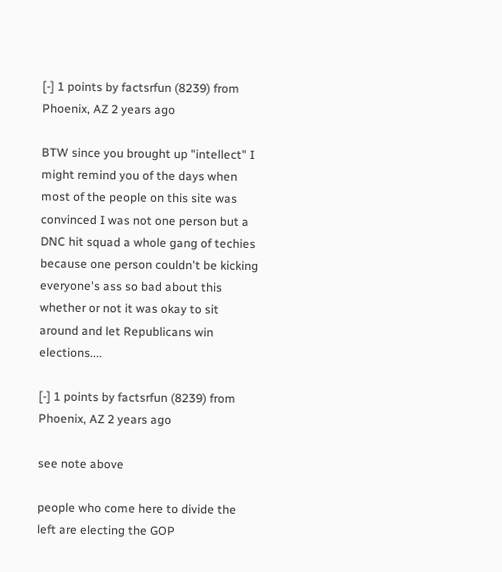[-] 1 points by factsrfun (8239) from Phoenix, AZ 2 years ago

BTW since you brought up "intellect" I might remind you of the days when most of the people on this site was convinced I was not one person but a DNC hit squad a whole gang of techies because one person couldn't be kicking everyone's ass so bad about this whether or not it was okay to sit around and let Republicans win elections....

[-] 1 points by factsrfun (8239) from Phoenix, AZ 2 years ago

see note above

people who come here to divide the left are electing the GOP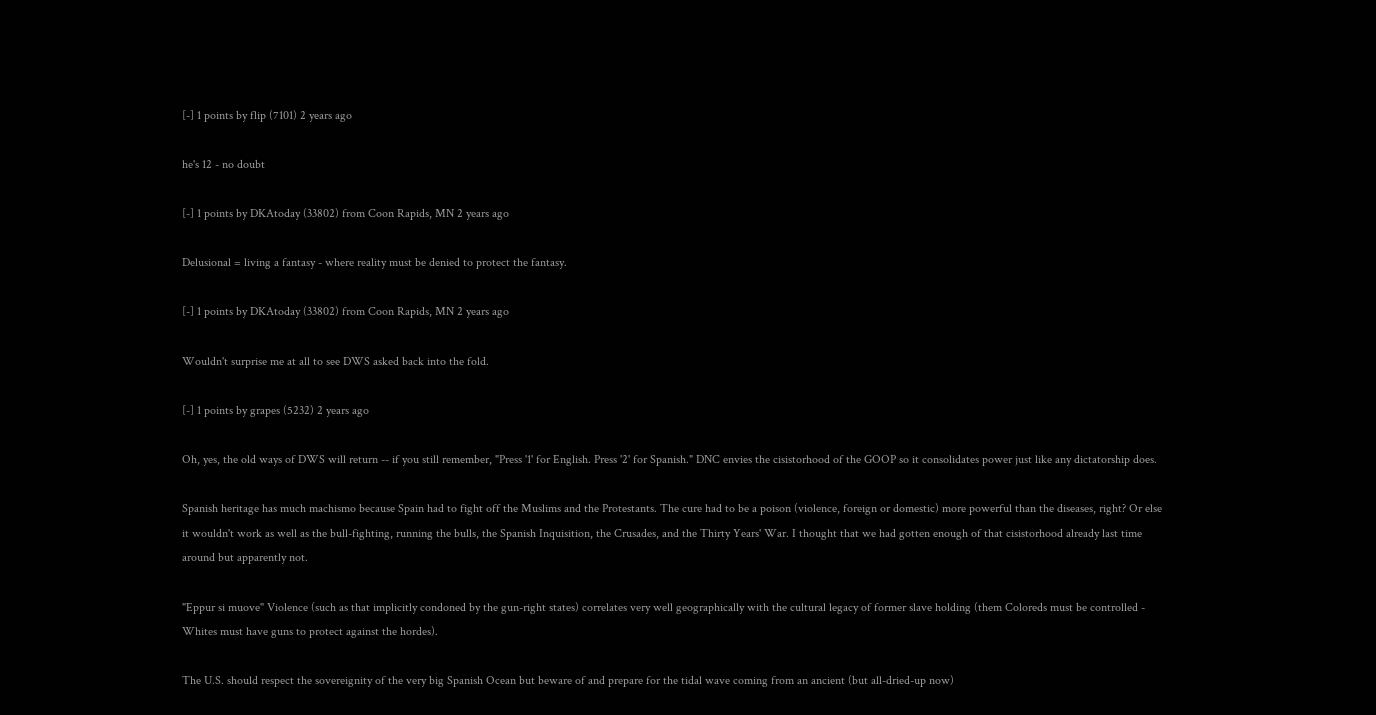[-] 1 points by flip (7101) 2 years ago

he's 12 - no doubt

[-] 1 points by DKAtoday (33802) from Coon Rapids, MN 2 years ago

Delusional = living a fantasy - where reality must be denied to protect the fantasy.

[-] 1 points by DKAtoday (33802) from Coon Rapids, MN 2 years ago

Wouldn't surprise me at all to see DWS asked back into the fold.

[-] 1 points by grapes (5232) 2 years ago

Oh, yes, the old ways of DWS will return -- if you still remember, "Press '1' for English. Press '2' for Spanish." DNC envies the cisistorhood of the GOOP so it consolidates power just like any dictatorship does.

Spanish heritage has much machismo because Spain had to fight off the Muslims and the Protestants. The cure had to be a poison (violence, foreign or domestic) more powerful than the diseases, right? Or else it wouldn't work as well as the bull-fighting, running the bulls, the Spanish Inquisition, the Crusades, and the Thirty Years' War. I thought that we had gotten enough of that cisistorhood already last time around but apparently not.

"Eppur si muove" Violence (such as that implicitly condoned by the gun-right states) correlates very well geographically with the cultural legacy of former slave holding (them Coloreds must be controlled - Whites must have guns to protect against the hordes).

The U.S. should respect the sovereignity of the very big Spanish Ocean but beware of and prepare for the tidal wave coming from an ancient (but all-dried-up now)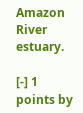Amazon River estuary.

[-] 1 points by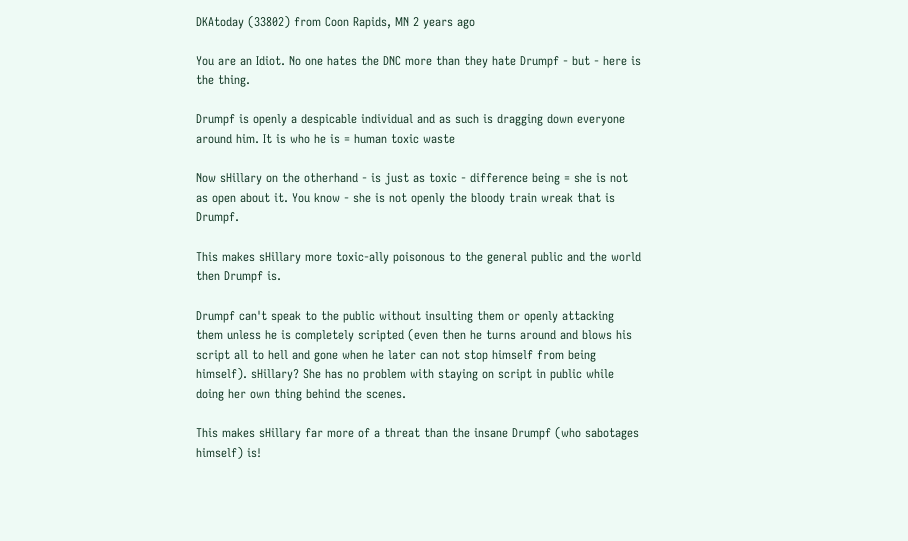DKAtoday (33802) from Coon Rapids, MN 2 years ago

You are an Idiot. No one hates the DNC more than they hate Drumpf - but - here is the thing.

Drumpf is openly a despicable individual and as such is dragging down everyone around him. It is who he is = human toxic waste

Now sHillary on the otherhand - is just as toxic - difference being = she is not as open about it. You know - she is not openly the bloody train wreak that is Drumpf.

This makes sHillary more toxic-ally poisonous to the general public and the world then Drumpf is.

Drumpf can't speak to the public without insulting them or openly attacking them unless he is completely scripted (even then he turns around and blows his script all to hell and gone when he later can not stop himself from being himself). sHillary? She has no problem with staying on script in public while doing her own thing behind the scenes.

This makes sHillary far more of a threat than the insane Drumpf (who sabotages himself) is!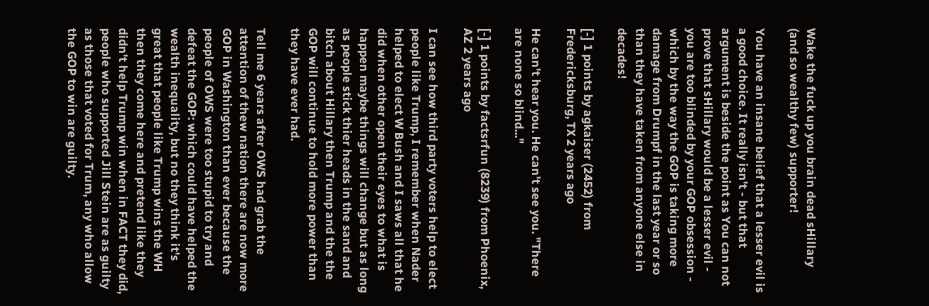Wake the fuck up you brain dead sHillary (and so wealthy few) supporter!

You have an insane belief that a lesser evil is a good choice. It really isn't - but that argument is beside the point as You can not prove that sHillary would be a lesser evil - you are too blinded by your GOP obsession - which by the way the GOP is taking more damage from Drumpf in the last year or so than they have taken from anyone else in decades!

[-] 1 points by agkaiser (2452) from Fredericksburg, TX 2 years ago

He can't hear you. He can't see you. "There are none so blind..."

[-] 1 points by factsrfun (8239) from Phoenix, AZ 2 years ago

I can see how third party voters help to elect people like Trump, I remember when Nader helped to elect W Bush and I saws all that he did when other open their eyes to what is happen maybe things will change but as long as people stick thier heads in the sand and bitch about Hillary then Trump and the the GOP will continue to hold more power than they have ever had.

Tell me 6 years after OWS had grab the attention of thew nation there are now more GOP in Washington than ever because the people of OWS were too stupid to try and defeat the GOP: which could have helped the wealth inequality, but no they think it's great that people like Trump wins the WH then they come here and pretend like they didn't help Trump win when in FACT they did, people who supported Jill Stein are as guilty as those that voted for Trum, any who allow the GOP to win are guilty.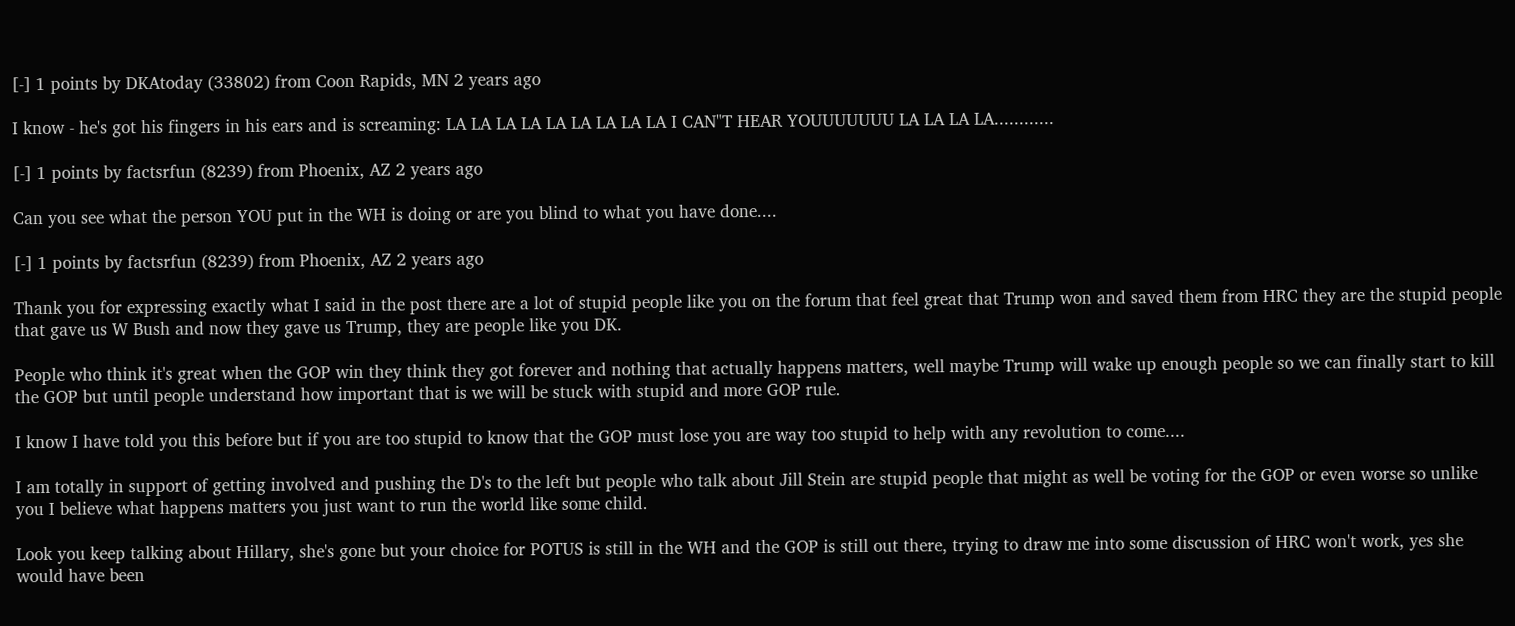[-] 1 points by DKAtoday (33802) from Coon Rapids, MN 2 years ago

I know - he's got his fingers in his ears and is screaming: LA LA LA LA LA LA LA LA LA I CAN"T HEAR YOUUUUUUU LA LA LA LA............

[-] 1 points by factsrfun (8239) from Phoenix, AZ 2 years ago

Can you see what the person YOU put in the WH is doing or are you blind to what you have done....

[-] 1 points by factsrfun (8239) from Phoenix, AZ 2 years ago

Thank you for expressing exactly what I said in the post there are a lot of stupid people like you on the forum that feel great that Trump won and saved them from HRC they are the stupid people that gave us W Bush and now they gave us Trump, they are people like you DK.

People who think it's great when the GOP win they think they got forever and nothing that actually happens matters, well maybe Trump will wake up enough people so we can finally start to kill the GOP but until people understand how important that is we will be stuck with stupid and more GOP rule.

I know I have told you this before but if you are too stupid to know that the GOP must lose you are way too stupid to help with any revolution to come....

I am totally in support of getting involved and pushing the D's to the left but people who talk about Jill Stein are stupid people that might as well be voting for the GOP or even worse so unlike you I believe what happens matters you just want to run the world like some child.

Look you keep talking about Hillary, she's gone but your choice for POTUS is still in the WH and the GOP is still out there, trying to draw me into some discussion of HRC won't work, yes she would have been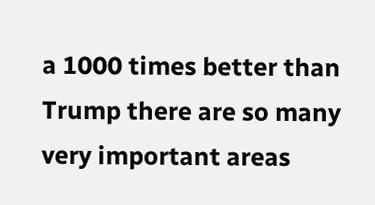a 1000 times better than Trump there are so many very important areas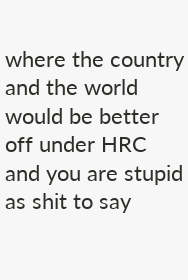where the country and the world would be better off under HRC and you are stupid as shit to say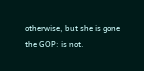otherwise, but she is gone the GOP: is not.